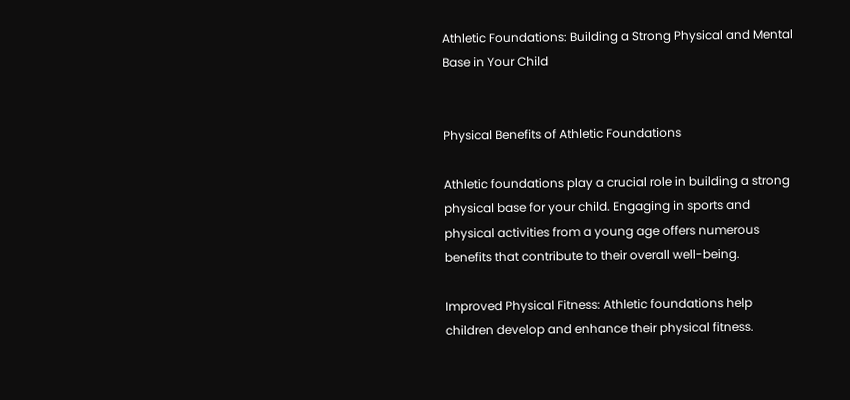Athletic Foundations: Building a Strong Physical and Mental Base in Your Child


Physical Benefits of Athletic Foundations

Athletic foundations play a crucial role in building a strong physical base for your child. Engaging in sports and physical activities from a young age offers numerous benefits that contribute to their overall well-being.

Improved Physical Fitness: Athletic foundations help children develop and enhance their physical fitness.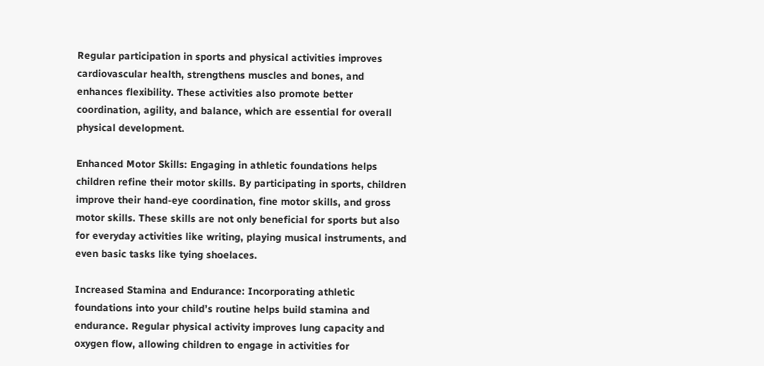Regular participation in sports and physical activities improves cardiovascular health, strengthens muscles and bones, and enhances flexibility. These activities also promote better coordination, agility, and balance, which are essential for overall physical development.

Enhanced Motor Skills: Engaging in athletic foundations helps children refine their motor skills. By participating in sports, children improve their hand-eye coordination, fine motor skills, and gross motor skills. These skills are not only beneficial for sports but also for everyday activities like writing, playing musical instruments, and even basic tasks like tying shoelaces.

Increased Stamina and Endurance: Incorporating athletic foundations into your child’s routine helps build stamina and endurance. Regular physical activity improves lung capacity and oxygen flow, allowing children to engage in activities for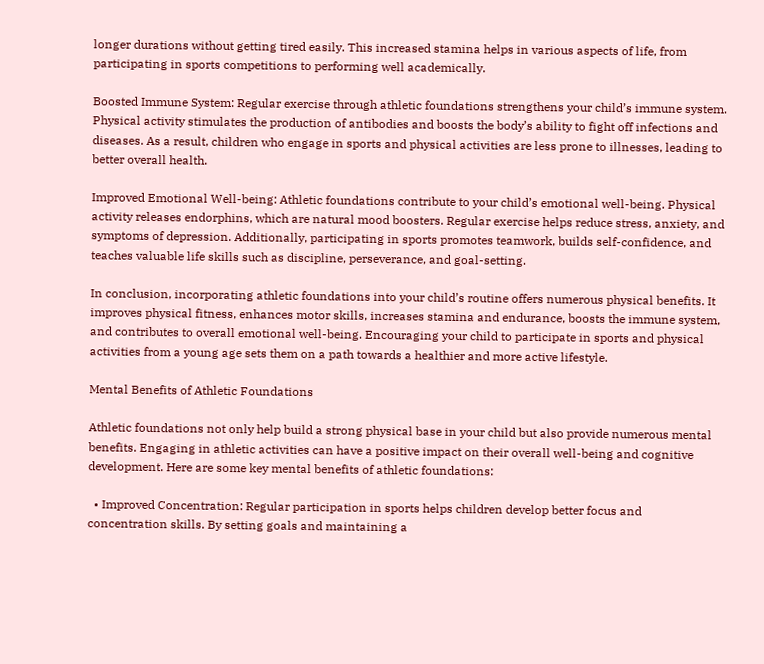longer durations without getting tired easily. This increased stamina helps in various aspects of life, from participating in sports competitions to performing well academically.

Boosted Immune System: Regular exercise through athletic foundations strengthens your child’s immune system. Physical activity stimulates the production of antibodies and boosts the body’s ability to fight off infections and diseases. As a result, children who engage in sports and physical activities are less prone to illnesses, leading to better overall health.

Improved Emotional Well-being: Athletic foundations contribute to your child’s emotional well-being. Physical activity releases endorphins, which are natural mood boosters. Regular exercise helps reduce stress, anxiety, and symptoms of depression. Additionally, participating in sports promotes teamwork, builds self-confidence, and teaches valuable life skills such as discipline, perseverance, and goal-setting.

In conclusion, incorporating athletic foundations into your child’s routine offers numerous physical benefits. It improves physical fitness, enhances motor skills, increases stamina and endurance, boosts the immune system, and contributes to overall emotional well-being. Encouraging your child to participate in sports and physical activities from a young age sets them on a path towards a healthier and more active lifestyle.

Mental Benefits of Athletic Foundations

Athletic foundations not only help build a strong physical base in your child but also provide numerous mental benefits. Engaging in athletic activities can have a positive impact on their overall well-being and cognitive development. Here are some key mental benefits of athletic foundations:

  • Improved Concentration: Regular participation in sports helps children develop better focus and concentration skills. By setting goals and maintaining a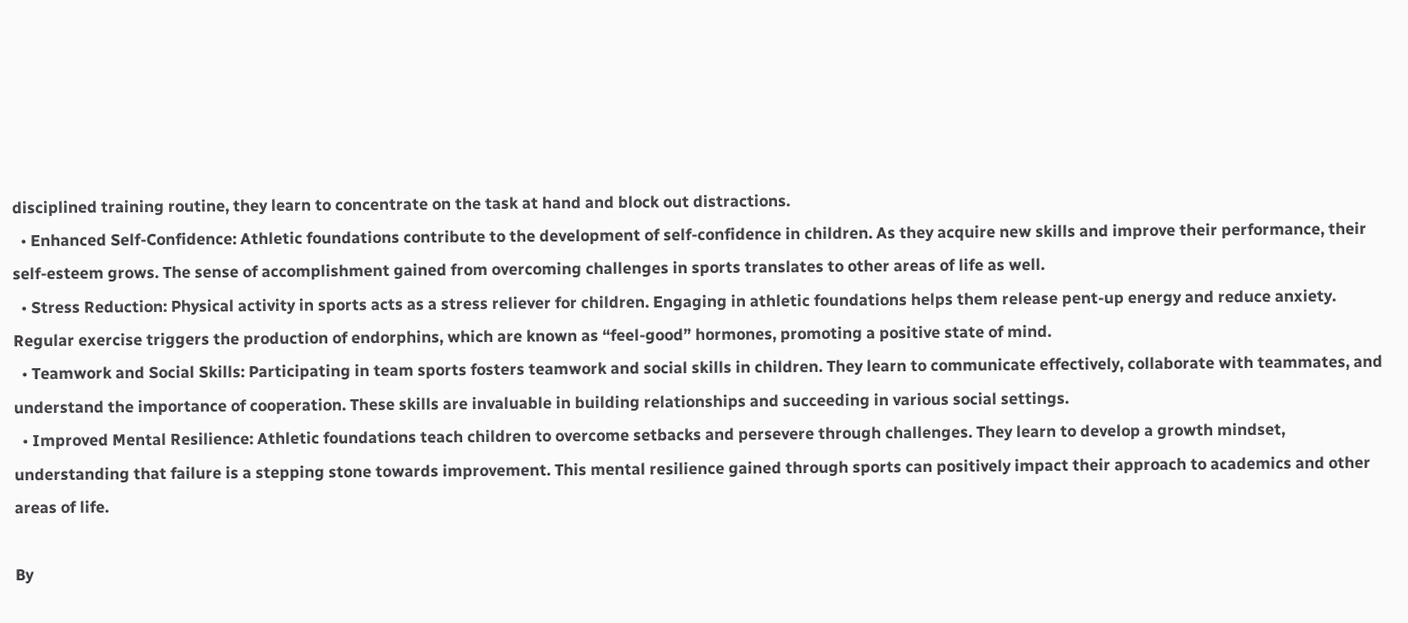disciplined training routine, they learn to concentrate on the task at hand and block out distractions.
  • Enhanced Self-Confidence: Athletic foundations contribute to the development of self-confidence in children. As they acquire new skills and improve their performance, their self-esteem grows. The sense of accomplishment gained from overcoming challenges in sports translates to other areas of life as well.
  • Stress Reduction: Physical activity in sports acts as a stress reliever for children. Engaging in athletic foundations helps them release pent-up energy and reduce anxiety. Regular exercise triggers the production of endorphins, which are known as “feel-good” hormones, promoting a positive state of mind.
  • Teamwork and Social Skills: Participating in team sports fosters teamwork and social skills in children. They learn to communicate effectively, collaborate with teammates, and understand the importance of cooperation. These skills are invaluable in building relationships and succeeding in various social settings.
  • Improved Mental Resilience: Athletic foundations teach children to overcome setbacks and persevere through challenges. They learn to develop a growth mindset, understanding that failure is a stepping stone towards improvement. This mental resilience gained through sports can positively impact their approach to academics and other areas of life.

By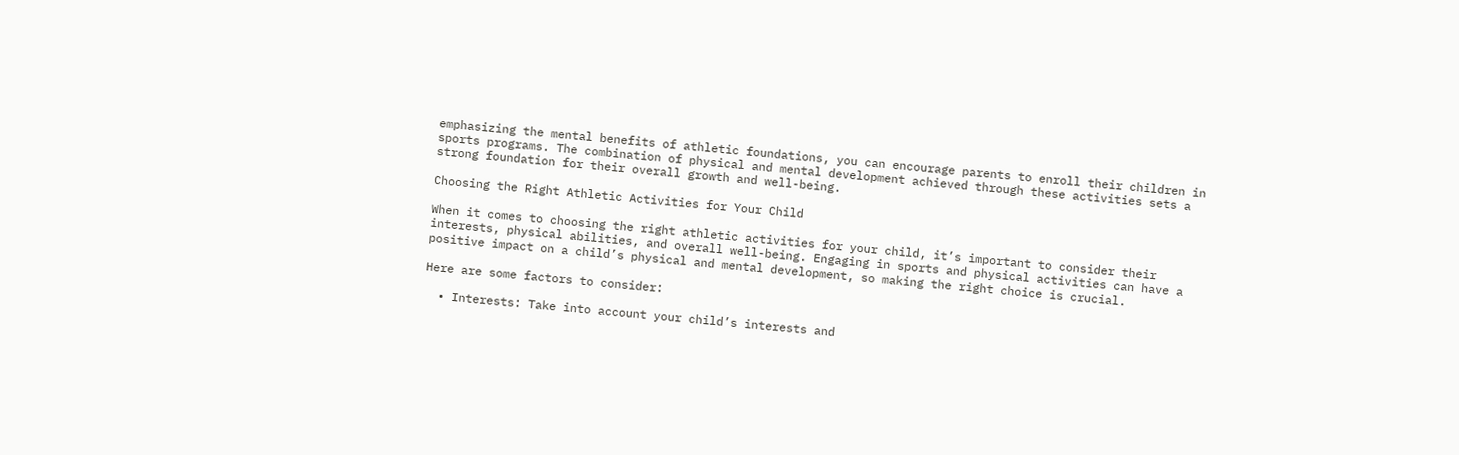emphasizing the mental benefits of athletic foundations, you can encourage parents to enroll their children in sports programs. The combination of physical and mental development achieved through these activities sets a strong foundation for their overall growth and well-being.

Choosing the Right Athletic Activities for Your Child

When it comes to choosing the right athletic activities for your child, it’s important to consider their interests, physical abilities, and overall well-being. Engaging in sports and physical activities can have a positive impact on a child’s physical and mental development, so making the right choice is crucial.

Here are some factors to consider:

  • Interests: Take into account your child’s interests and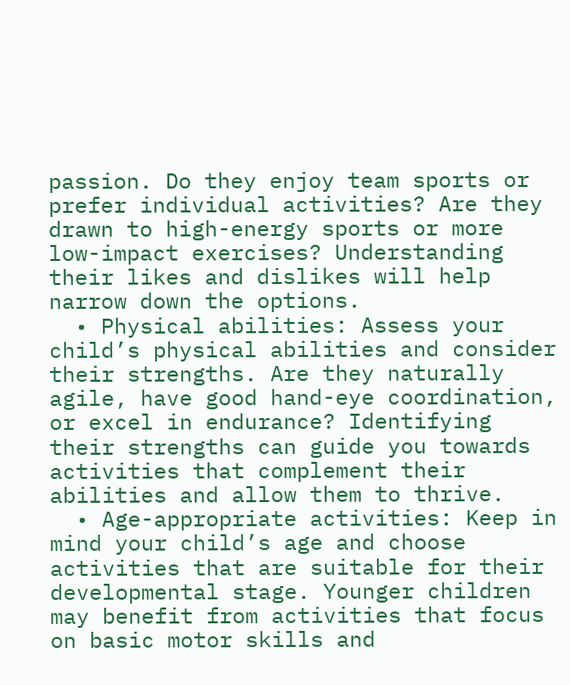passion. Do they enjoy team sports or prefer individual activities? Are they drawn to high-energy sports or more low-impact exercises? Understanding their likes and dislikes will help narrow down the options.
  • Physical abilities: Assess your child’s physical abilities and consider their strengths. Are they naturally agile, have good hand-eye coordination, or excel in endurance? Identifying their strengths can guide you towards activities that complement their abilities and allow them to thrive.
  • Age-appropriate activities: Keep in mind your child’s age and choose activities that are suitable for their developmental stage. Younger children may benefit from activities that focus on basic motor skills and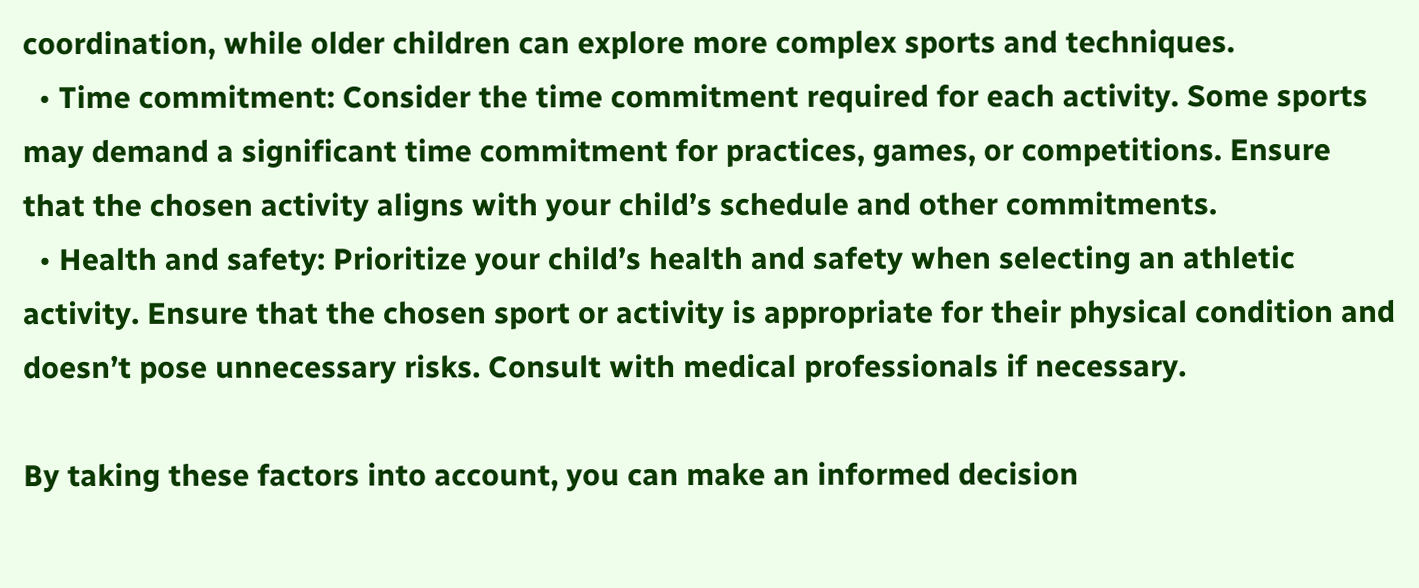coordination, while older children can explore more complex sports and techniques.
  • Time commitment: Consider the time commitment required for each activity. Some sports may demand a significant time commitment for practices, games, or competitions. Ensure that the chosen activity aligns with your child’s schedule and other commitments.
  • Health and safety: Prioritize your child’s health and safety when selecting an athletic activity. Ensure that the chosen sport or activity is appropriate for their physical condition and doesn’t pose unnecessary risks. Consult with medical professionals if necessary.

By taking these factors into account, you can make an informed decision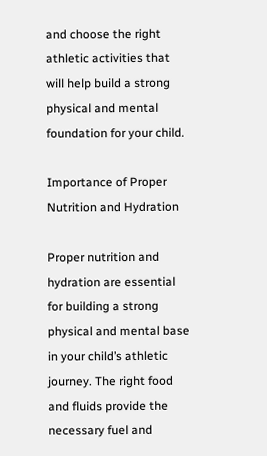and choose the right athletic activities that will help build a strong physical and mental foundation for your child.

Importance of Proper Nutrition and Hydration

Proper nutrition and hydration are essential for building a strong physical and mental base in your child’s athletic journey. The right food and fluids provide the necessary fuel and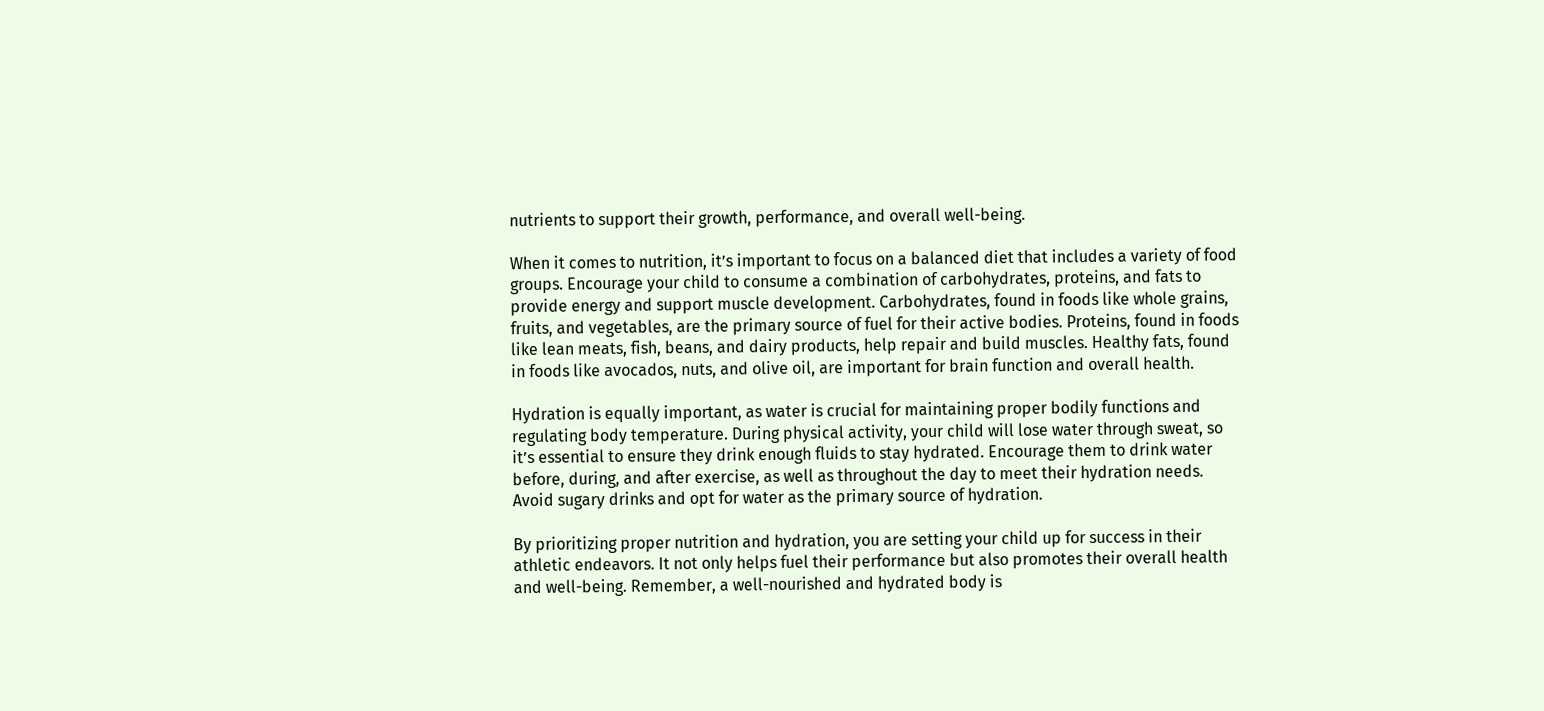nutrients to support their growth, performance, and overall well-being.

When it comes to nutrition, it’s important to focus on a balanced diet that includes a variety of food groups. Encourage your child to consume a combination of carbohydrates, proteins, and fats to provide energy and support muscle development. Carbohydrates, found in foods like whole grains, fruits, and vegetables, are the primary source of fuel for their active bodies. Proteins, found in foods like lean meats, fish, beans, and dairy products, help repair and build muscles. Healthy fats, found in foods like avocados, nuts, and olive oil, are important for brain function and overall health.

Hydration is equally important, as water is crucial for maintaining proper bodily functions and regulating body temperature. During physical activity, your child will lose water through sweat, so it’s essential to ensure they drink enough fluids to stay hydrated. Encourage them to drink water before, during, and after exercise, as well as throughout the day to meet their hydration needs. Avoid sugary drinks and opt for water as the primary source of hydration.

By prioritizing proper nutrition and hydration, you are setting your child up for success in their athletic endeavors. It not only helps fuel their performance but also promotes their overall health and well-being. Remember, a well-nourished and hydrated body is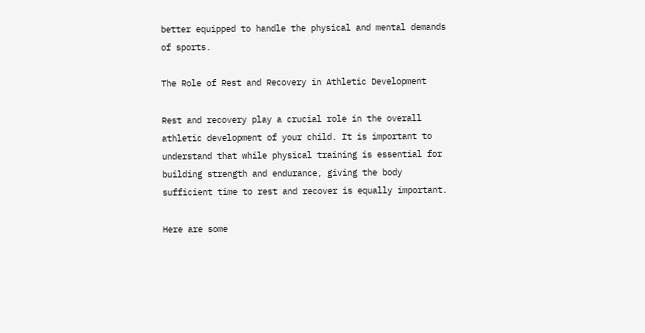better equipped to handle the physical and mental demands of sports.

The Role of Rest and Recovery in Athletic Development

Rest and recovery play a crucial role in the overall athletic development of your child. It is important to understand that while physical training is essential for building strength and endurance, giving the body sufficient time to rest and recover is equally important.

Here are some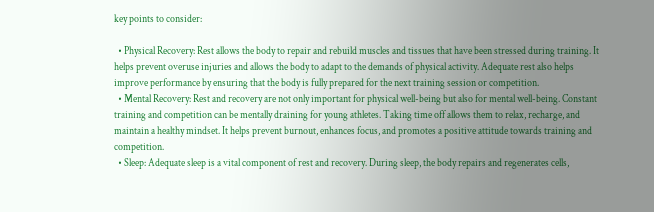key points to consider:

  • Physical Recovery: Rest allows the body to repair and rebuild muscles and tissues that have been stressed during training. It helps prevent overuse injuries and allows the body to adapt to the demands of physical activity. Adequate rest also helps improve performance by ensuring that the body is fully prepared for the next training session or competition.
  • Mental Recovery: Rest and recovery are not only important for physical well-being but also for mental well-being. Constant training and competition can be mentally draining for young athletes. Taking time off allows them to relax, recharge, and maintain a healthy mindset. It helps prevent burnout, enhances focus, and promotes a positive attitude towards training and competition.
  • Sleep: Adequate sleep is a vital component of rest and recovery. During sleep, the body repairs and regenerates cells,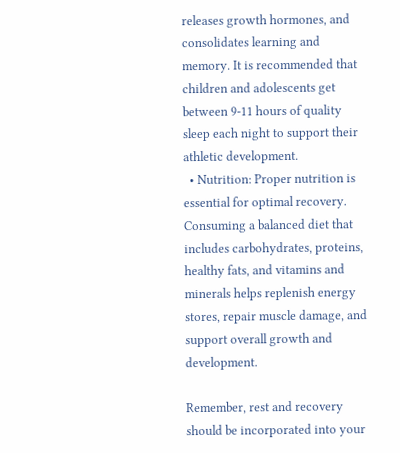releases growth hormones, and consolidates learning and memory. It is recommended that children and adolescents get between 9-11 hours of quality sleep each night to support their athletic development.
  • Nutrition: Proper nutrition is essential for optimal recovery. Consuming a balanced diet that includes carbohydrates, proteins, healthy fats, and vitamins and minerals helps replenish energy stores, repair muscle damage, and support overall growth and development.

Remember, rest and recovery should be incorporated into your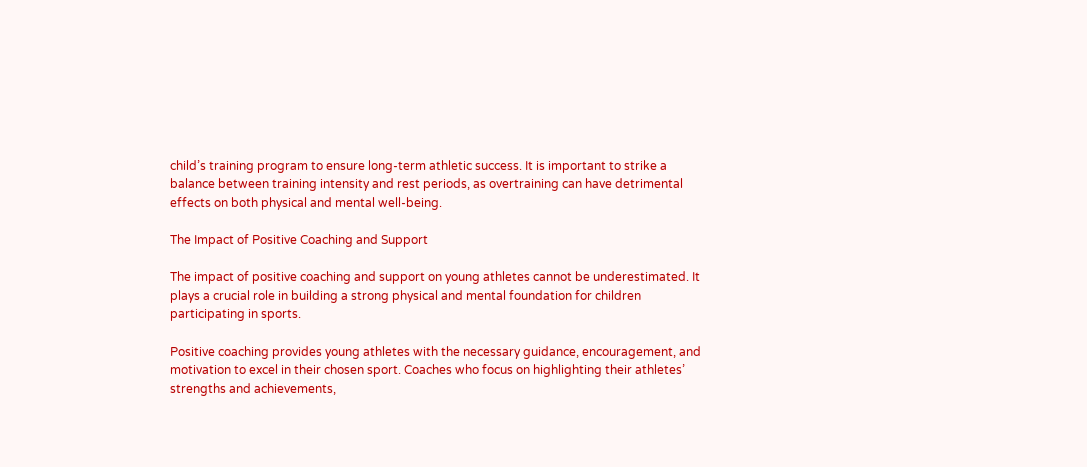child’s training program to ensure long-term athletic success. It is important to strike a balance between training intensity and rest periods, as overtraining can have detrimental effects on both physical and mental well-being.

The Impact of Positive Coaching and Support

The impact of positive coaching and support on young athletes cannot be underestimated. It plays a crucial role in building a strong physical and mental foundation for children participating in sports.

Positive coaching provides young athletes with the necessary guidance, encouragement, and motivation to excel in their chosen sport. Coaches who focus on highlighting their athletes’ strengths and achievements,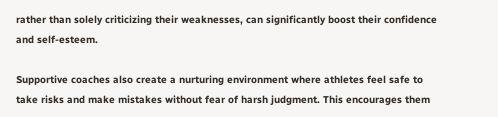rather than solely criticizing their weaknesses, can significantly boost their confidence and self-esteem.

Supportive coaches also create a nurturing environment where athletes feel safe to take risks and make mistakes without fear of harsh judgment. This encourages them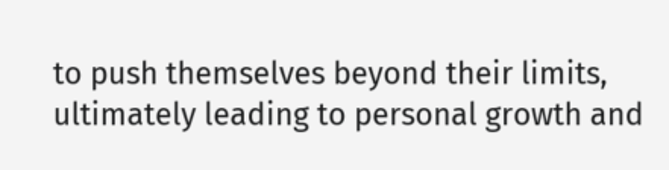to push themselves beyond their limits, ultimately leading to personal growth and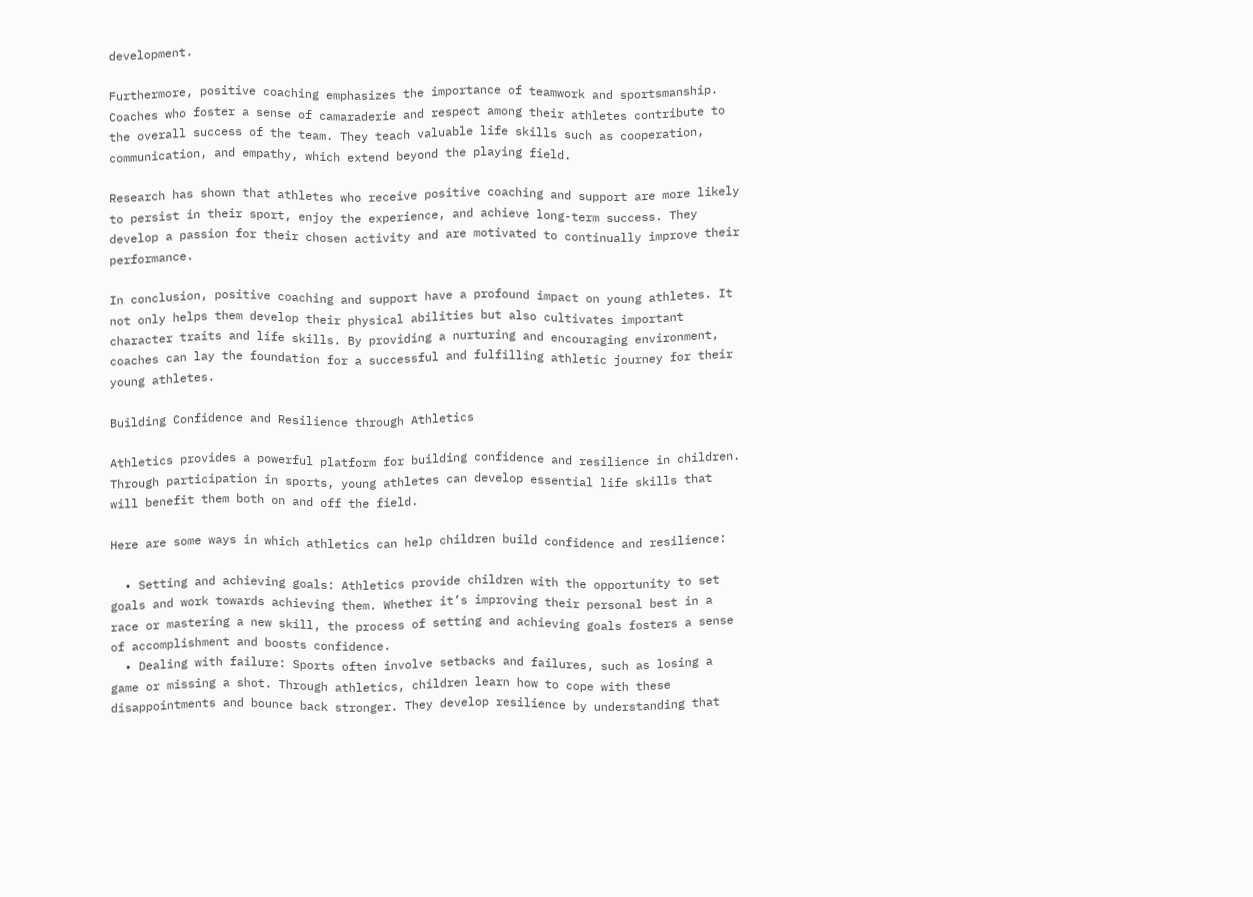development.

Furthermore, positive coaching emphasizes the importance of teamwork and sportsmanship. Coaches who foster a sense of camaraderie and respect among their athletes contribute to the overall success of the team. They teach valuable life skills such as cooperation, communication, and empathy, which extend beyond the playing field.

Research has shown that athletes who receive positive coaching and support are more likely to persist in their sport, enjoy the experience, and achieve long-term success. They develop a passion for their chosen activity and are motivated to continually improve their performance.

In conclusion, positive coaching and support have a profound impact on young athletes. It not only helps them develop their physical abilities but also cultivates important character traits and life skills. By providing a nurturing and encouraging environment, coaches can lay the foundation for a successful and fulfilling athletic journey for their young athletes.

Building Confidence and Resilience through Athletics

Athletics provides a powerful platform for building confidence and resilience in children. Through participation in sports, young athletes can develop essential life skills that will benefit them both on and off the field.

Here are some ways in which athletics can help children build confidence and resilience:

  • Setting and achieving goals: Athletics provide children with the opportunity to set goals and work towards achieving them. Whether it’s improving their personal best in a race or mastering a new skill, the process of setting and achieving goals fosters a sense of accomplishment and boosts confidence.
  • Dealing with failure: Sports often involve setbacks and failures, such as losing a game or missing a shot. Through athletics, children learn how to cope with these disappointments and bounce back stronger. They develop resilience by understanding that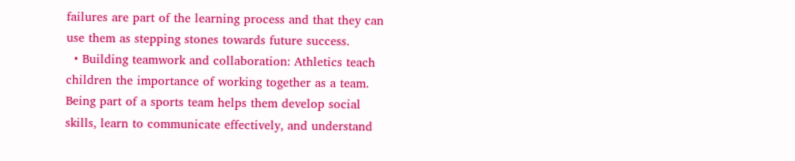failures are part of the learning process and that they can use them as stepping stones towards future success.
  • Building teamwork and collaboration: Athletics teach children the importance of working together as a team. Being part of a sports team helps them develop social skills, learn to communicate effectively, and understand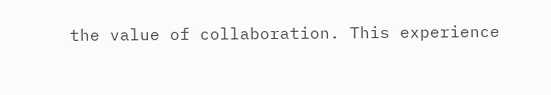the value of collaboration. This experience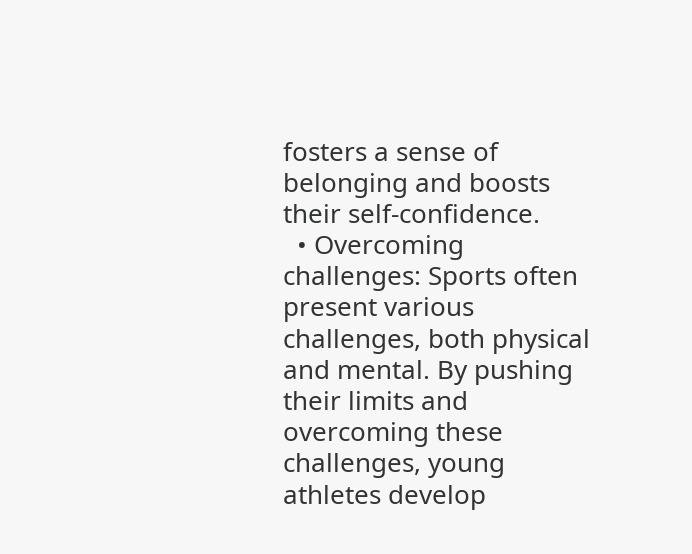fosters a sense of belonging and boosts their self-confidence.
  • Overcoming challenges: Sports often present various challenges, both physical and mental. By pushing their limits and overcoming these challenges, young athletes develop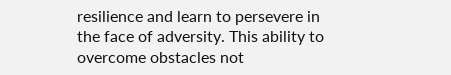resilience and learn to persevere in the face of adversity. This ability to overcome obstacles not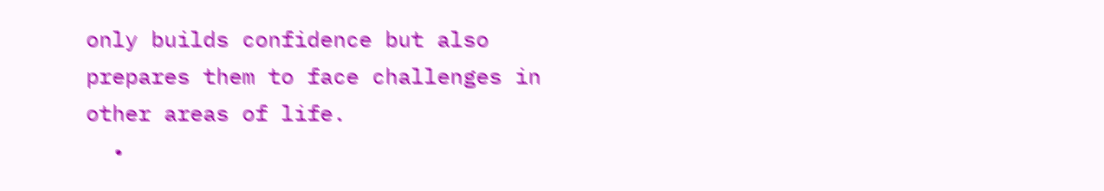only builds confidence but also prepares them to face challenges in other areas of life.
  •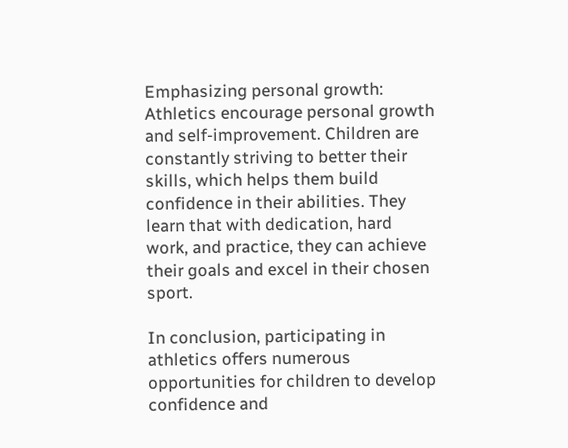Emphasizing personal growth: Athletics encourage personal growth and self-improvement. Children are constantly striving to better their skills, which helps them build confidence in their abilities. They learn that with dedication, hard work, and practice, they can achieve their goals and excel in their chosen sport.

In conclusion, participating in athletics offers numerous opportunities for children to develop confidence and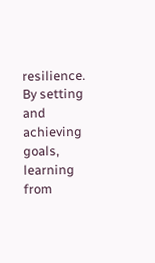resilience. By setting and achieving goals, learning from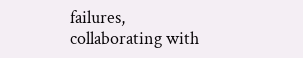failures, collaborating with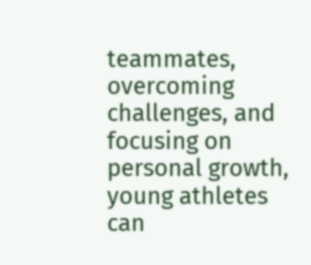teammates, overcoming challenges, and focusing on personal growth, young athletes can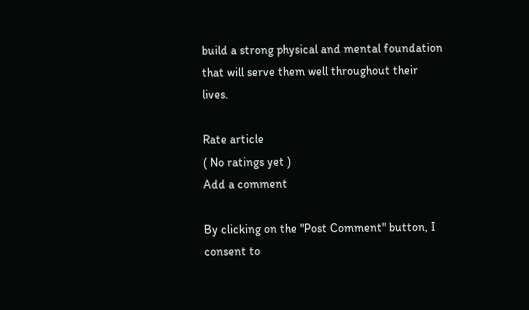build a strong physical and mental foundation that will serve them well throughout their lives.

Rate article
( No ratings yet )
Add a comment

By clicking on the "Post Comment" button, I consent to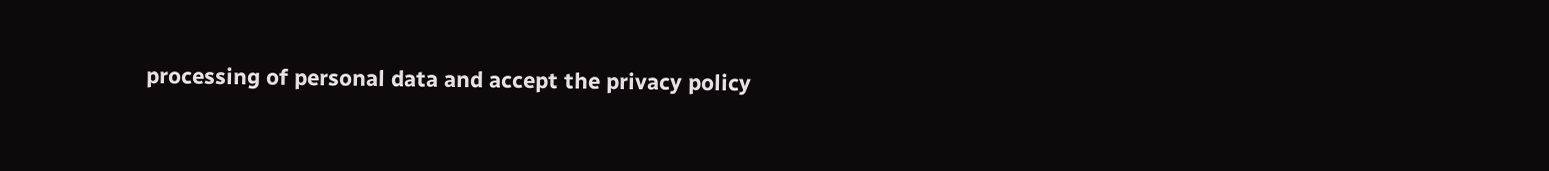processing of personal data and accept the privacy policy